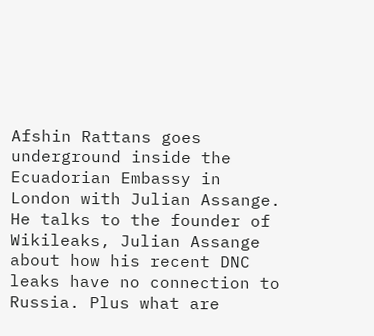Afshin Rattans goes underground inside the Ecuadorian Embassy in London with Julian Assange. He talks to the founder of Wikileaks, Julian Assange about how his recent DNC leaks have no connection to Russia. Plus what are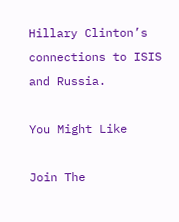Hillary Clinton’s connections to ISIS and Russia.

You Might Like

Join The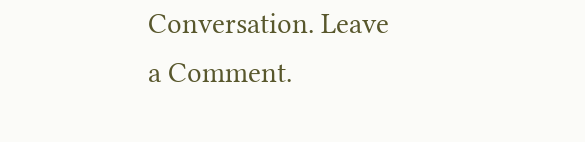Conversation. Leave a Comment.